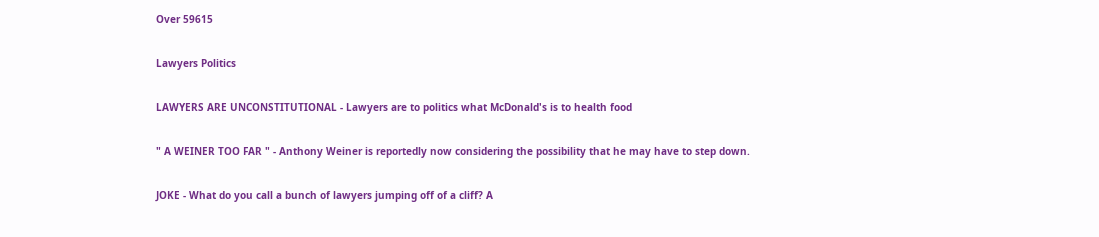Over 59615

Lawyers Politics

LAWYERS ARE UNCONSTITUTIONAL - Lawyers are to politics what McDonald's is to health food

" A WEINER TOO FAR " - Anthony Weiner is reportedly now considering the possibility that he may have to step down.

JOKE - What do you call a bunch of lawyers jumping off of a cliff? A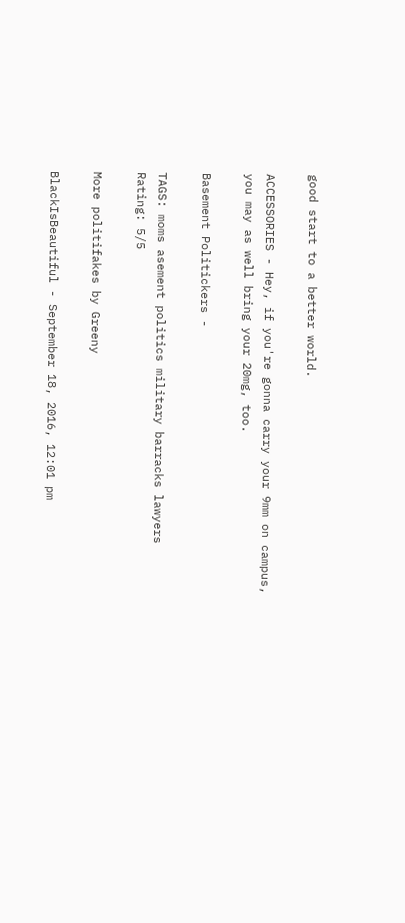good start to a better world.

ACCESSORIES - Hey, if you're gonna carry your 9mm on campus, you may as well bring your 20mg, too.

Basement Politickers -

TAGS: moms asement politics military barracks lawyers
Rating: 5/5

More politifakes by Greeny

BlackIsBeautiful - September 18, 2016, 12:01 pm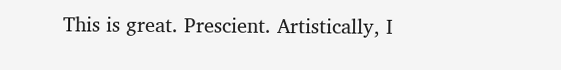This is great. Prescient. Artistically, I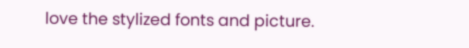love the stylized fonts and picture.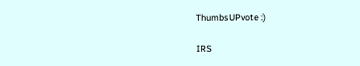ThumbsUPvote :)

IRS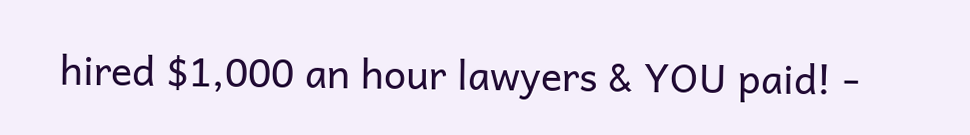hired $1,000 an hour lawyers & YOU paid! -